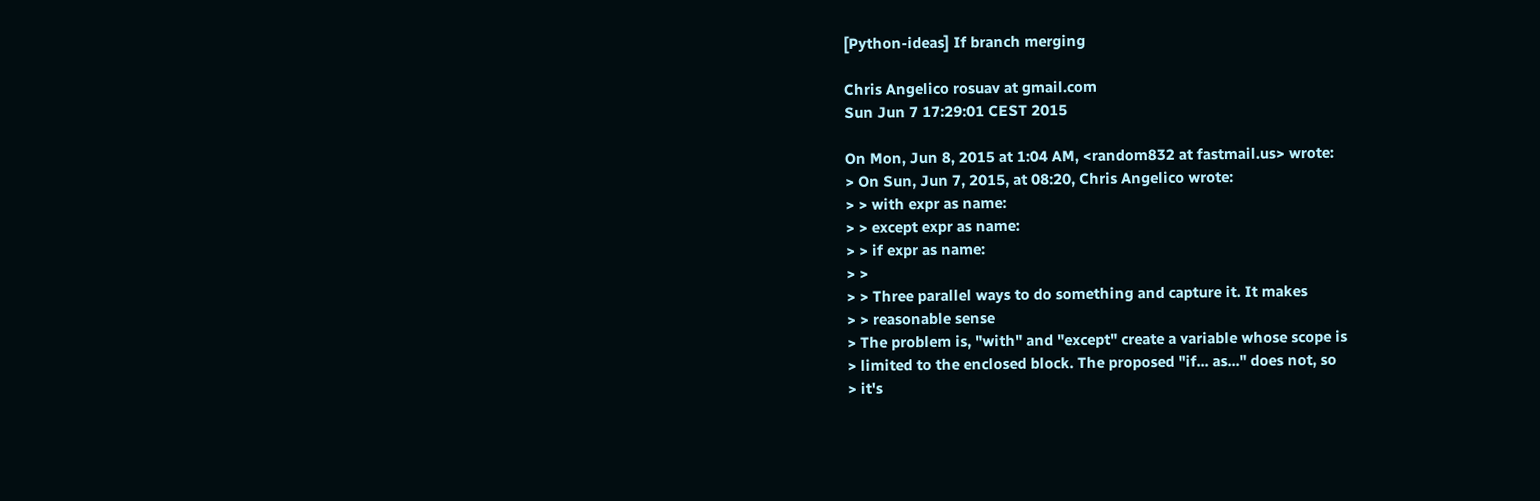[Python-ideas] If branch merging

Chris Angelico rosuav at gmail.com
Sun Jun 7 17:29:01 CEST 2015

On Mon, Jun 8, 2015 at 1:04 AM, <random832 at fastmail.us> wrote:
> On Sun, Jun 7, 2015, at 08:20, Chris Angelico wrote:
> > with expr as name:
> > except expr as name:
> > if expr as name:
> >
> > Three parallel ways to do something and capture it. It makes
> > reasonable sense
> The problem is, "with" and "except" create a variable whose scope is
> limited to the enclosed block. The proposed "if... as..." does not, so
> it's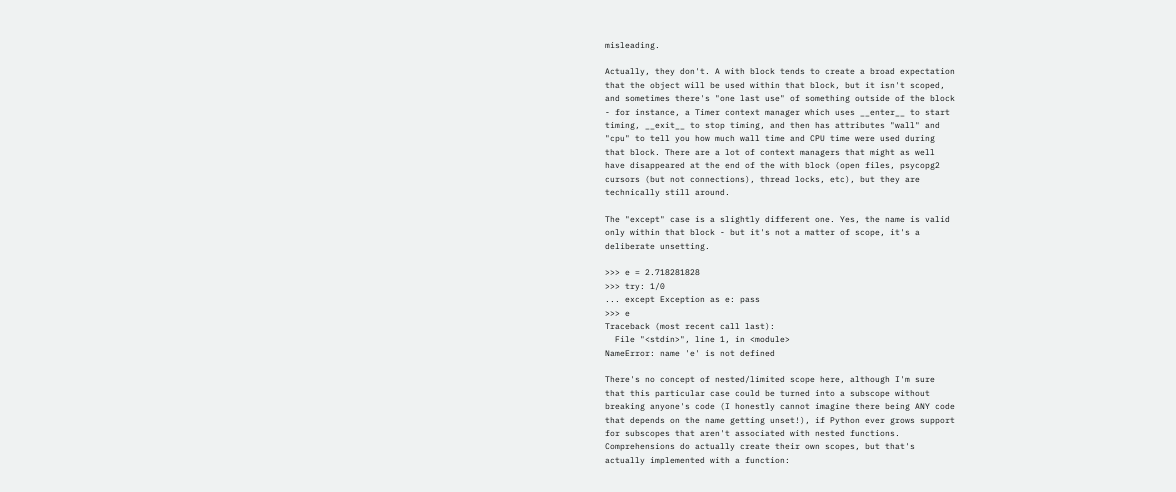misleading.

Actually, they don't. A with block tends to create a broad expectation
that the object will be used within that block, but it isn't scoped,
and sometimes there's "one last use" of something outside of the block
- for instance, a Timer context manager which uses __enter__ to start
timing, __exit__ to stop timing, and then has attributes "wall" and
"cpu" to tell you how much wall time and CPU time were used during
that block. There are a lot of context managers that might as well
have disappeared at the end of the with block (open files, psycopg2
cursors (but not connections), thread locks, etc), but they are
technically still around.

The "except" case is a slightly different one. Yes, the name is valid
only within that block - but it's not a matter of scope, it's a
deliberate unsetting.

>>> e = 2.718281828
>>> try: 1/0
... except Exception as e: pass
>>> e
Traceback (most recent call last):
  File "<stdin>", line 1, in <module>
NameError: name 'e' is not defined

There's no concept of nested/limited scope here, although I'm sure
that this particular case could be turned into a subscope without
breaking anyone's code (I honestly cannot imagine there being ANY code
that depends on the name getting unset!), if Python ever grows support
for subscopes that aren't associated with nested functions.
Comprehensions do actually create their own scopes, but that's
actually implemented with a function: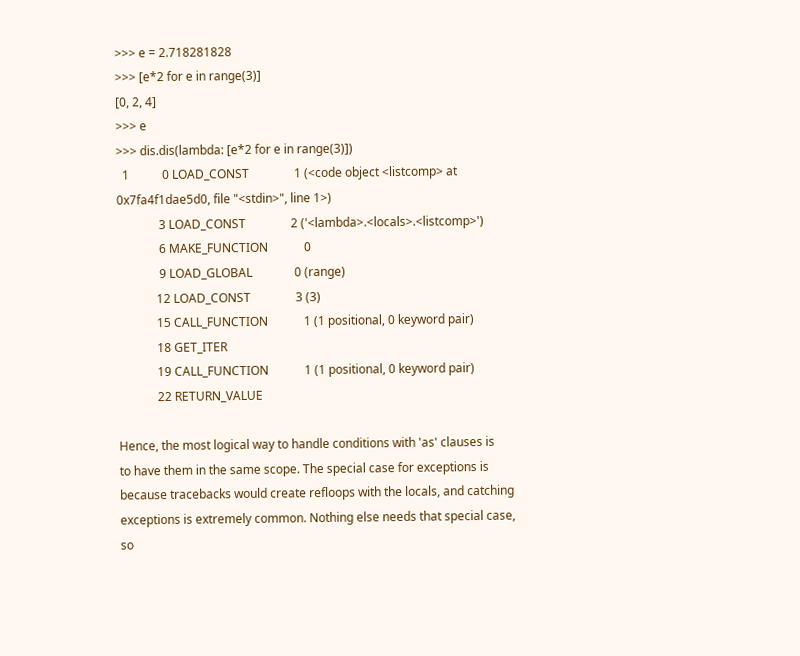>>> e = 2.718281828
>>> [e*2 for e in range(3)]
[0, 2, 4]
>>> e
>>> dis.dis(lambda: [e*2 for e in range(3)])
  1           0 LOAD_CONST               1 (<code object <listcomp> at
0x7fa4f1dae5d0, file "<stdin>", line 1>)
              3 LOAD_CONST               2 ('<lambda>.<locals>.<listcomp>')
              6 MAKE_FUNCTION            0
              9 LOAD_GLOBAL              0 (range)
             12 LOAD_CONST               3 (3)
             15 CALL_FUNCTION            1 (1 positional, 0 keyword pair)
             18 GET_ITER
             19 CALL_FUNCTION            1 (1 positional, 0 keyword pair)
             22 RETURN_VALUE

Hence, the most logical way to handle conditions with 'as' clauses is
to have them in the same scope. The special case for exceptions is
because tracebacks would create refloops with the locals, and catching
exceptions is extremely common. Nothing else needs that special case,
so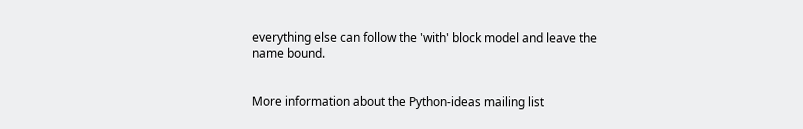everything else can follow the 'with' block model and leave the
name bound.


More information about the Python-ideas mailing list